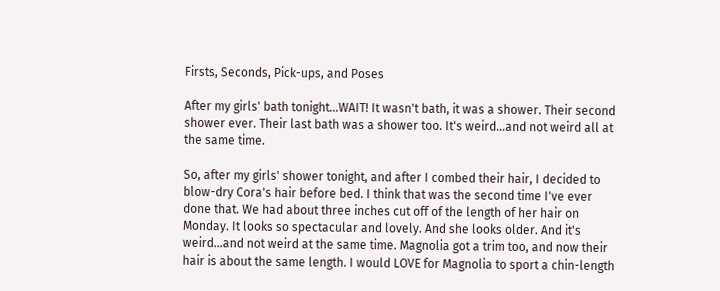Firsts, Seconds, Pick-ups, and Poses

After my girls' bath tonight…WAIT! It wasn't bath, it was a shower. Their second shower ever. Their last bath was a shower too. It's weird…and not weird all at the same time.

So, after my girls' shower tonight, and after I combed their hair, I decided to blow-dry Cora's hair before bed. I think that was the second time I've ever done that. We had about three inches cut off of the length of her hair on Monday. It looks so spectacular and lovely. And she looks older. And it's weird…and not weird at the same time. Magnolia got a trim too, and now their hair is about the same length. I would LOVE for Magnolia to sport a chin-length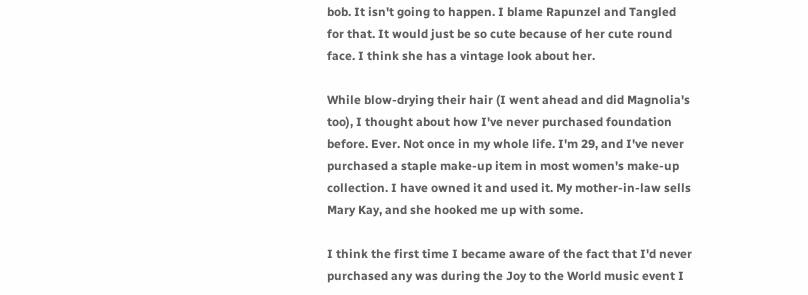bob. It isn't going to happen. I blame Rapunzel and Tangled for that. It would just be so cute because of her cute round face. I think she has a vintage look about her.

While blow-drying their hair (I went ahead and did Magnolia's too), I thought about how I've never purchased foundation before. Ever. Not once in my whole life. I'm 29, and I've never purchased a staple make-up item in most women's make-up collection. I have owned it and used it. My mother-in-law sells Mary Kay, and she hooked me up with some.

I think the first time I became aware of the fact that I'd never purchased any was during the Joy to the World music event I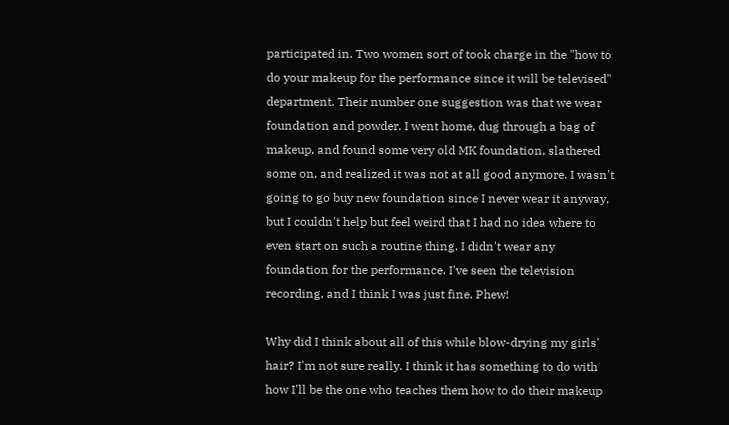participated in. Two women sort of took charge in the "how to do your makeup for the performance since it will be televised" department. Their number one suggestion was that we wear foundation and powder. I went home, dug through a bag of makeup, and found some very old MK foundation, slathered some on, and realized it was not at all good anymore. I wasn't going to go buy new foundation since I never wear it anyway, but I couldn't help but feel weird that I had no idea where to even start on such a routine thing. I didn't wear any foundation for the performance. I've seen the television recording, and I think I was just fine. Phew!

Why did I think about all of this while blow-drying my girls' hair? I'm not sure really. I think it has something to do with how I'll be the one who teaches them how to do their makeup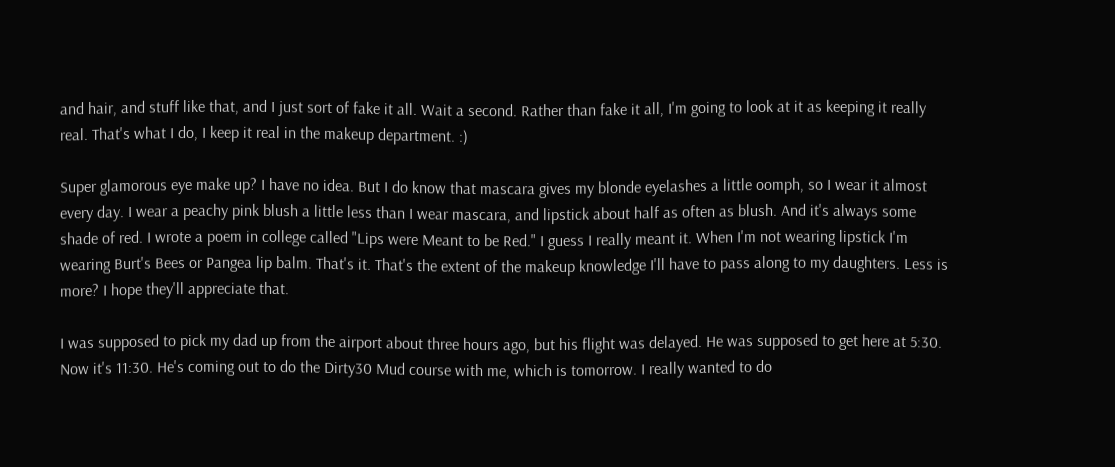and hair, and stuff like that, and I just sort of fake it all. Wait a second. Rather than fake it all, I'm going to look at it as keeping it really real. That's what I do, I keep it real in the makeup department. :)

Super glamorous eye make up? I have no idea. But I do know that mascara gives my blonde eyelashes a little oomph, so I wear it almost every day. I wear a peachy pink blush a little less than I wear mascara, and lipstick about half as often as blush. And it's always some shade of red. I wrote a poem in college called "Lips were Meant to be Red." I guess I really meant it. When I'm not wearing lipstick I'm wearing Burt's Bees or Pangea lip balm. That's it. That's the extent of the makeup knowledge I'll have to pass along to my daughters. Less is more? I hope they'll appreciate that.

I was supposed to pick my dad up from the airport about three hours ago, but his flight was delayed. He was supposed to get here at 5:30. Now it's 11:30. He's coming out to do the Dirty30 Mud course with me, which is tomorrow. I really wanted to do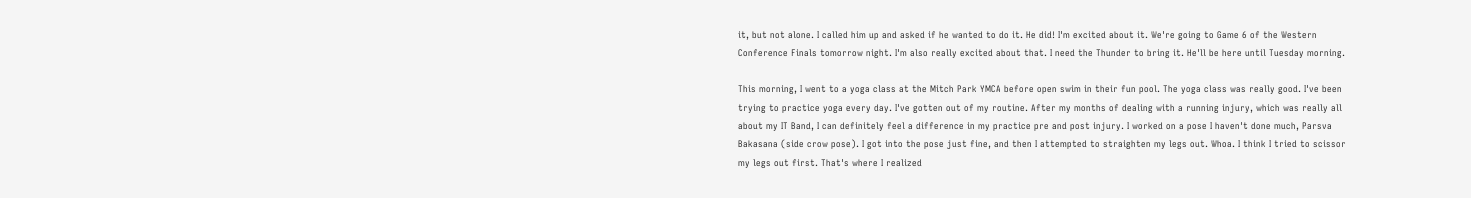it, but not alone. I called him up and asked if he wanted to do it. He did! I'm excited about it. We're going to Game 6 of the Western Conference Finals tomorrow night. I'm also really excited about that. I need the Thunder to bring it. He'll be here until Tuesday morning.

This morning, I went to a yoga class at the Mitch Park YMCA before open swim in their fun pool. The yoga class was really good. I've been trying to practice yoga every day. I've gotten out of my routine. After my months of dealing with a running injury, which was really all about my IT Band, I can definitely feel a difference in my practice pre and post injury. I worked on a pose I haven't done much, Parsva Bakasana (side crow pose). I got into the pose just fine, and then I attempted to straighten my legs out. Whoa. I think I tried to scissor my legs out first. That's where I realized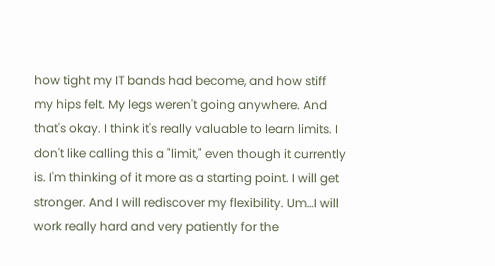how tight my IT bands had become, and how stiff my hips felt. My legs weren't going anywhere. And that's okay. I think it's really valuable to learn limits. I don't like calling this a "limit," even though it currently is. I'm thinking of it more as a starting point. I will get stronger. And I will rediscover my flexibility. Um…I will work really hard and very patiently for the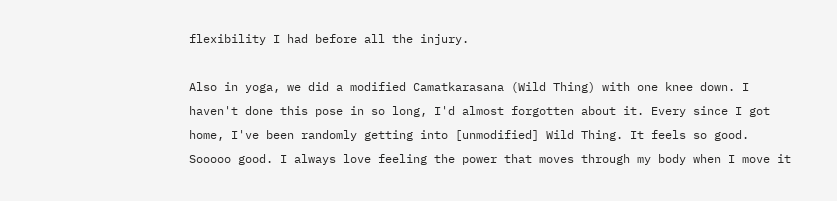flexibility I had before all the injury.

Also in yoga, we did a modified Camatkarasana (Wild Thing) with one knee down. I haven't done this pose in so long, I'd almost forgotten about it. Every since I got home, I've been randomly getting into [unmodified] Wild Thing. It feels so good. Sooooo good. I always love feeling the power that moves through my body when I move it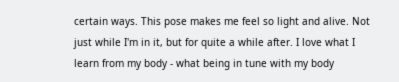certain ways. This pose makes me feel so light and alive. Not just while I'm in it, but for quite a while after. I love what I learn from my body - what being in tune with my body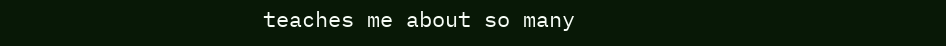teaches me about so many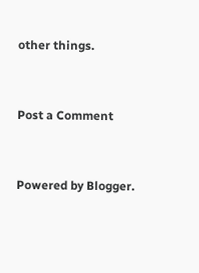other things.


Post a Comment


Powered by Blogger.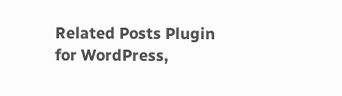Related Posts Plugin for WordPress,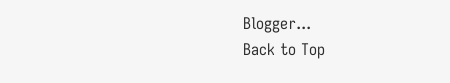Blogger...
Back to Top